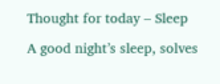Thought for today – Sleep

A good night’s sleep, solves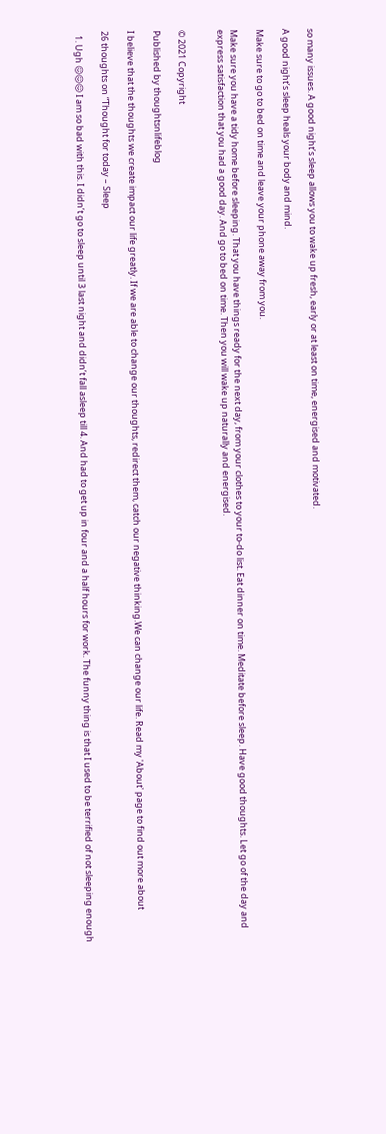so many issues. A good night’s sleep allows you to wake up fresh, early or at least on time, energised and motivated.

A good night’s sleep heals your body and mind.

Make sure to go to bed on time and leave your phone away from you.

Make sure you have a tidy home before sleeping. That you have things ready for the next day, from your clothes to your to-do list. Eat dinner on time. Meditate before sleep. Have good thoughts. Let go of the day and express satisfaction that you had a good day. And go to bed on time. Then you will wake up naturally and energised.


© 2021 Copyright

Published by thoughtsnlifeblog

I believe that the thoughts we create impact our life greatly. If we are able to change our thoughts, redirect them, catch our negative thinking.We can change our life. Read my 'About' page to find out more about

26 thoughts on “Thought for today – Sleep

  1. Ugh 😖😖😖 I am so bad with this. I didn’t go to sleep until 3 last night and didn’t fall asleep till 4. And had to get up in four and a half hours for work. The funny thing is that I used to be terrified of not sleeping enough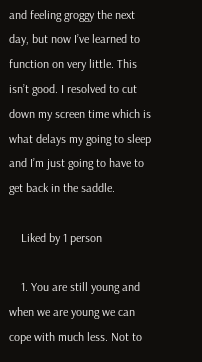and feeling groggy the next day, but now I’ve learned to function on very little. This isn’t good. I resolved to cut down my screen time which is what delays my going to sleep and I’m just going to have to get back in the saddle.

    Liked by 1 person

    1. You are still young and when we are young we can cope with much less. Not to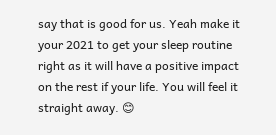say that is good for us. Yeah make it your 2021 to get your sleep routine right as it will have a positive impact on the rest if your life. You will feel it straight away. 😊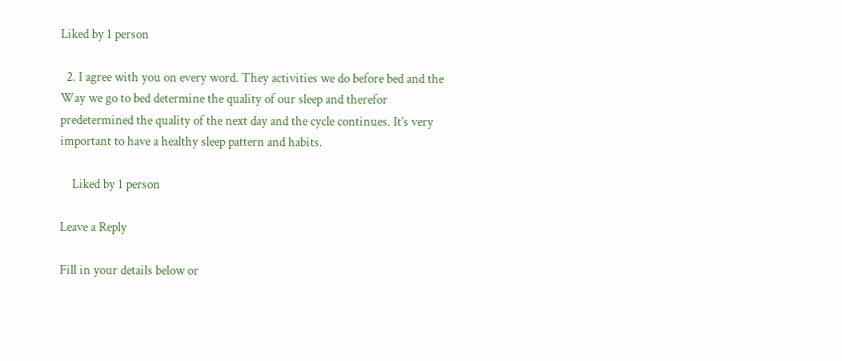Liked by 1 person

  2. I agree with you on every word. They activities we do before bed and the Way we go to bed determine the quality of our sleep and therefor predetermined the quality of the next day and the cycle continues. It’s very important to have a healthy sleep pattern and habits.

    Liked by 1 person

Leave a Reply

Fill in your details below or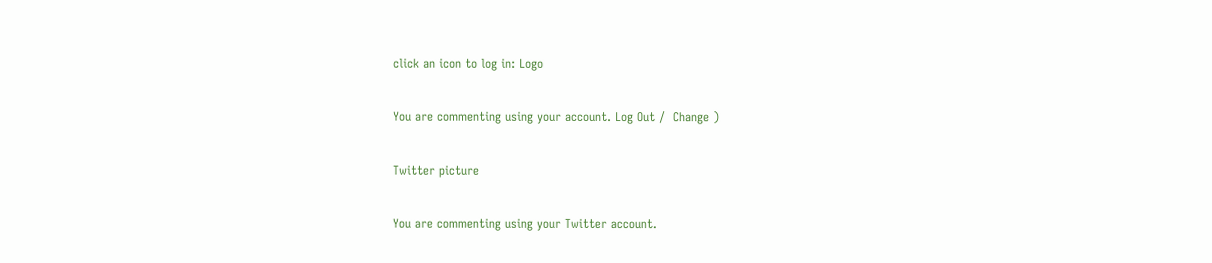click an icon to log in: Logo

You are commenting using your account. Log Out /  Change )

Twitter picture

You are commenting using your Twitter account.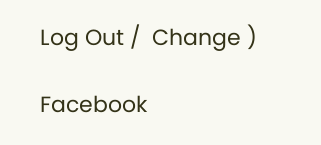Log Out /  Change )

Facebook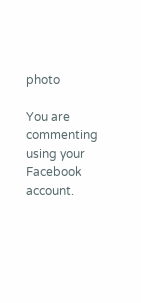photo

You are commenting using your Facebook account.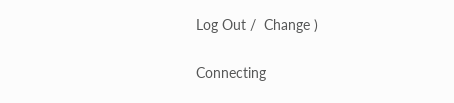Log Out /  Change )

Connecting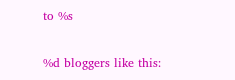to %s

%d bloggers like this: